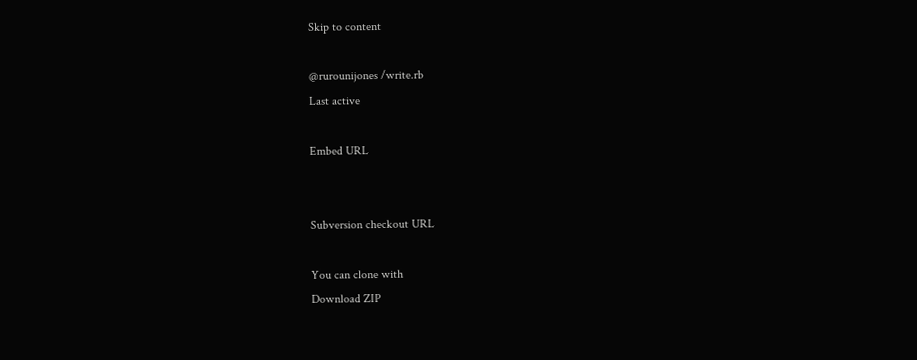Skip to content

@rurounijones /write.rb
Last active

Embed URL


Subversion checkout URL

You can clone with
Download ZIP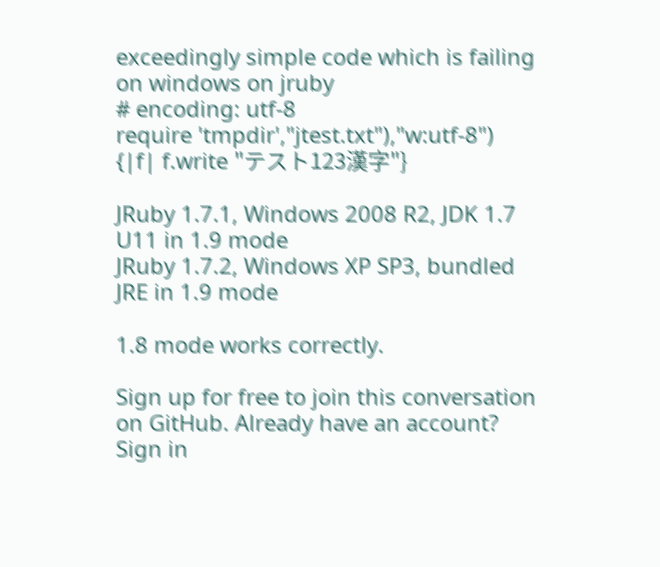exceedingly simple code which is failing on windows on jruby
# encoding: utf-8
require 'tmpdir',"jtest.txt"),"w:utf-8") {|f| f.write "テスト123漢字"}

JRuby 1.7.1, Windows 2008 R2, JDK 1.7 U11 in 1.9 mode
JRuby 1.7.2, Windows XP SP3, bundled JRE in 1.9 mode

1.8 mode works correctly.

Sign up for free to join this conversation on GitHub. Already have an account? Sign in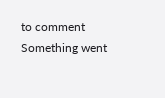to comment
Something went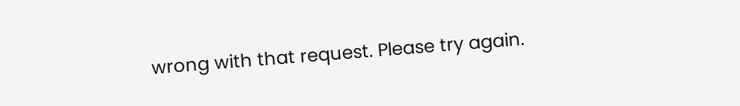wrong with that request. Please try again.